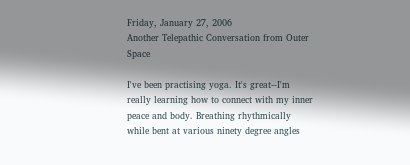Friday, January 27, 2006
Another Telepathic Conversation from Outer Space

I've been practising yoga. It's great--I'm really learning how to connect with my inner peace and body. Breathing rhythmically while bent at various ninety degree angles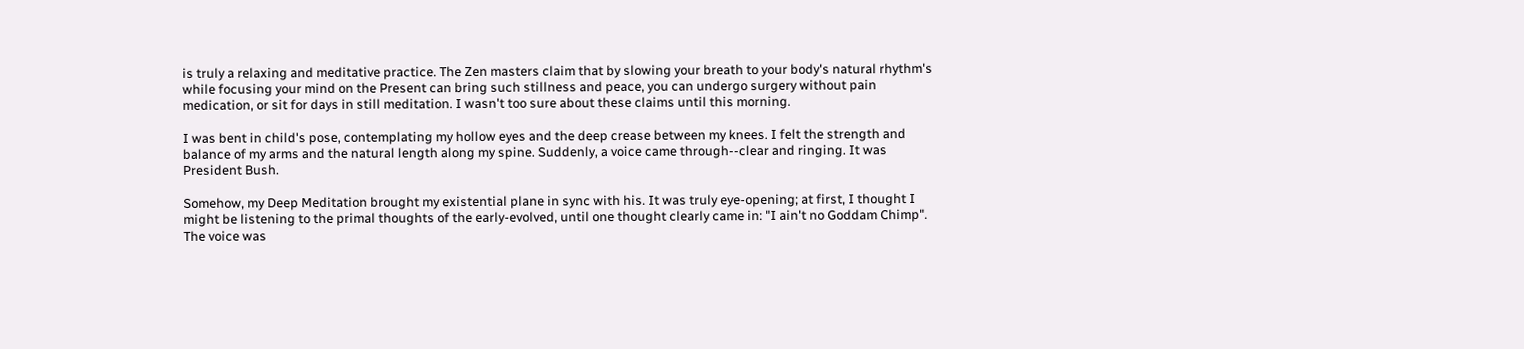is truly a relaxing and meditative practice. The Zen masters claim that by slowing your breath to your body's natural rhythm's while focusing your mind on the Present can bring such stillness and peace, you can undergo surgery without pain medication, or sit for days in still meditation. I wasn't too sure about these claims until this morning.

I was bent in child's pose, contemplating my hollow eyes and the deep crease between my knees. I felt the strength and balance of my arms and the natural length along my spine. Suddenly, a voice came through--clear and ringing. It was President Bush.

Somehow, my Deep Meditation brought my existential plane in sync with his. It was truly eye-opening; at first, I thought I might be listening to the primal thoughts of the early-evolved, until one thought clearly came in: "I ain't no Goddam Chimp". The voice was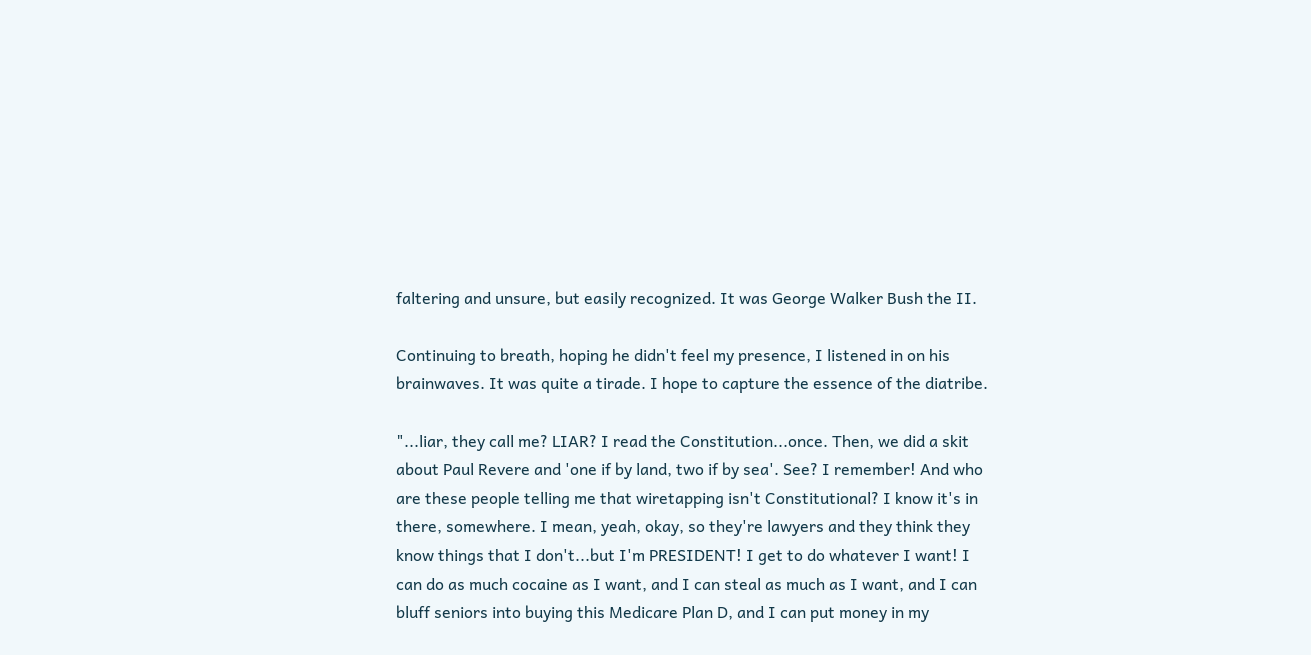faltering and unsure, but easily recognized. It was George Walker Bush the II.

Continuing to breath, hoping he didn't feel my presence, I listened in on his brainwaves. It was quite a tirade. I hope to capture the essence of the diatribe.

"...liar, they call me? LIAR? I read the Constitution...once. Then, we did a skit about Paul Revere and 'one if by land, two if by sea'. See? I remember! And who are these people telling me that wiretapping isn't Constitutional? I know it's in there, somewhere. I mean, yeah, okay, so they're lawyers and they think they know things that I don't...but I'm PRESIDENT! I get to do whatever I want! I can do as much cocaine as I want, and I can steal as much as I want, and I can bluff seniors into buying this Medicare Plan D, and I can put money in my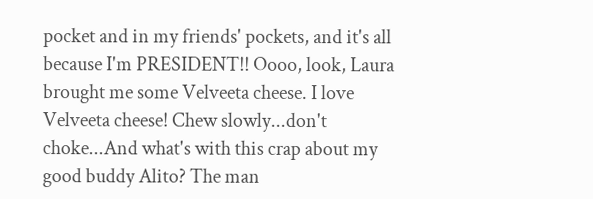pocket and in my friends' pockets, and it's all because I'm PRESIDENT!! Oooo, look, Laura brought me some Velveeta cheese. I love Velveeta cheese! Chew slowly...don't choke...And what's with this crap about my good buddy Alito? The man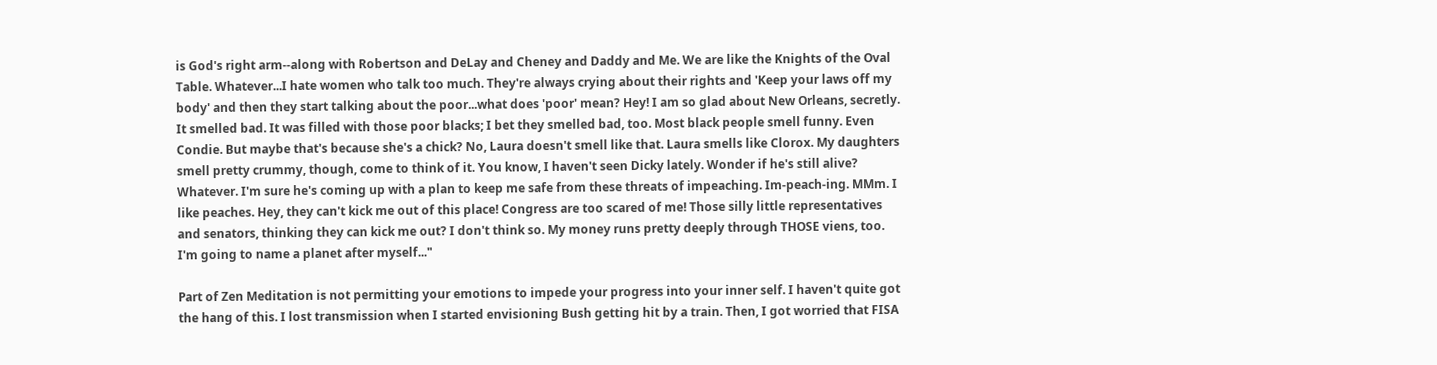is God's right arm--along with Robertson and DeLay and Cheney and Daddy and Me. We are like the Knights of the Oval Table. Whatever...I hate women who talk too much. They're always crying about their rights and 'Keep your laws off my body' and then they start talking about the poor...what does 'poor' mean? Hey! I am so glad about New Orleans, secretly. It smelled bad. It was filled with those poor blacks; I bet they smelled bad, too. Most black people smell funny. Even Condie. But maybe that's because she's a chick? No, Laura doesn't smell like that. Laura smells like Clorox. My daughters smell pretty crummy, though, come to think of it. You know, I haven't seen Dicky lately. Wonder if he's still alive? Whatever. I'm sure he's coming up with a plan to keep me safe from these threats of impeaching. Im-peach-ing. MMm. I like peaches. Hey, they can't kick me out of this place! Congress are too scared of me! Those silly little representatives and senators, thinking they can kick me out? I don't think so. My money runs pretty deeply through THOSE viens, too. I'm going to name a planet after myself..."

Part of Zen Meditation is not permitting your emotions to impede your progress into your inner self. I haven't quite got the hang of this. I lost transmission when I started envisioning Bush getting hit by a train. Then, I got worried that FISA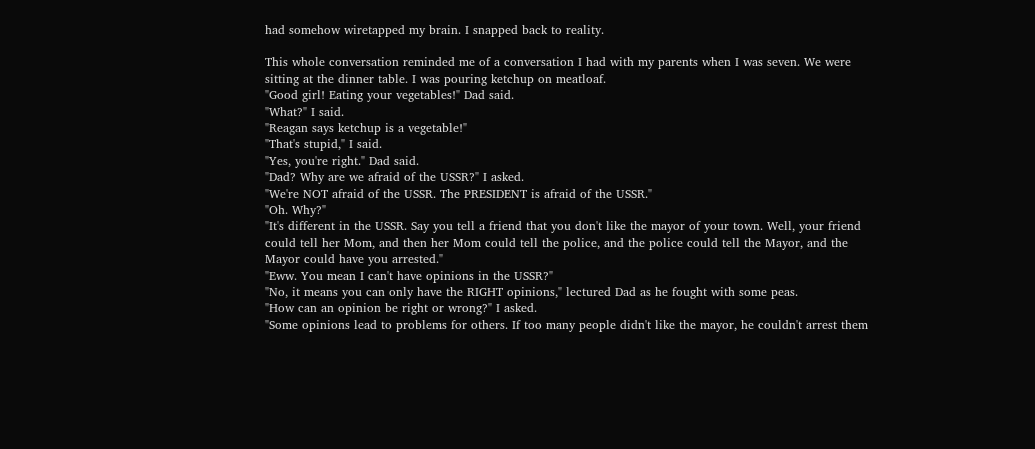had somehow wiretapped my brain. I snapped back to reality.

This whole conversation reminded me of a conversation I had with my parents when I was seven. We were sitting at the dinner table. I was pouring ketchup on meatloaf.
"Good girl! Eating your vegetables!" Dad said.
"What?" I said.
"Reagan says ketchup is a vegetable!"
"That's stupid," I said.
"Yes, you're right." Dad said.
"Dad? Why are we afraid of the USSR?" I asked.
"We're NOT afraid of the USSR. The PRESIDENT is afraid of the USSR."
"Oh. Why?"
"It's different in the USSR. Say you tell a friend that you don't like the mayor of your town. Well, your friend could tell her Mom, and then her Mom could tell the police, and the police could tell the Mayor, and the Mayor could have you arrested."
"Eww. You mean I can't have opinions in the USSR?"
"No, it means you can only have the RIGHT opinions," lectured Dad as he fought with some peas.
"How can an opinion be right or wrong?" I asked.
"Some opinions lead to problems for others. If too many people didn't like the mayor, he couldn't arrest them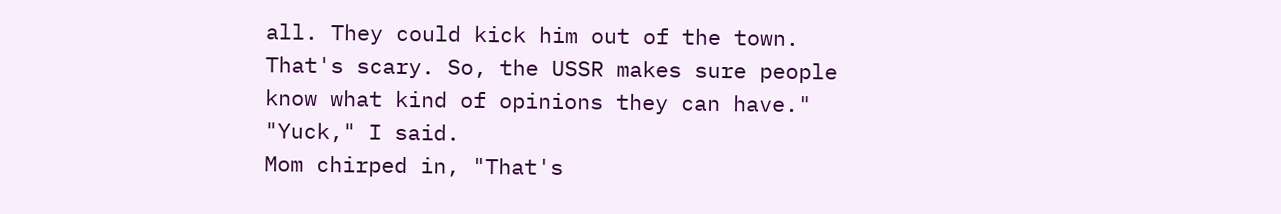all. They could kick him out of the town. That's scary. So, the USSR makes sure people know what kind of opinions they can have."
"Yuck," I said.
Mom chirped in, "That's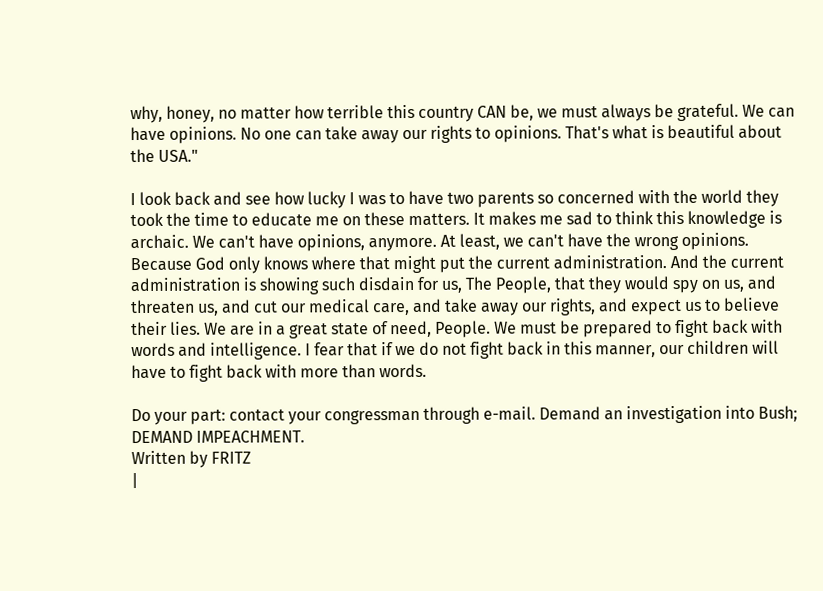why, honey, no matter how terrible this country CAN be, we must always be grateful. We can have opinions. No one can take away our rights to opinions. That's what is beautiful about the USA."

I look back and see how lucky I was to have two parents so concerned with the world they took the time to educate me on these matters. It makes me sad to think this knowledge is archaic. We can't have opinions, anymore. At least, we can't have the wrong opinions. Because God only knows where that might put the current administration. And the current administration is showing such disdain for us, The People, that they would spy on us, and threaten us, and cut our medical care, and take away our rights, and expect us to believe their lies. We are in a great state of need, People. We must be prepared to fight back with words and intelligence. I fear that if we do not fight back in this manner, our children will have to fight back with more than words.

Do your part: contact your congressman through e-mail. Demand an investigation into Bush; DEMAND IMPEACHMENT.
Written by FRITZ
|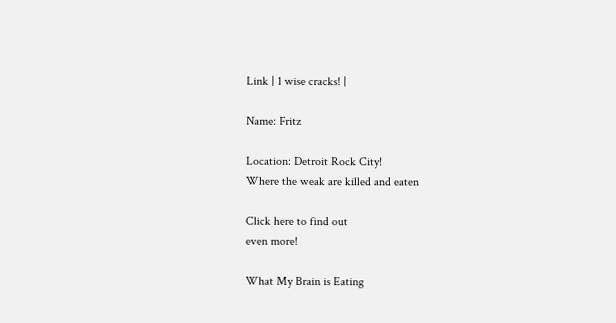Link | 1 wise cracks! |

Name: Fritz

Location: Detroit Rock City!
Where the weak are killed and eaten

Click here to find out
even more!

What My Brain is Eating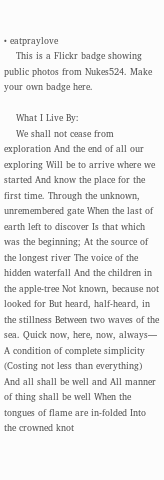• eatpraylove
    This is a Flickr badge showing public photos from Nukes524. Make your own badge here.

    What I Live By:
    We shall not cease from exploration And the end of all our exploring Will be to arrive where we started And know the place for the first time. Through the unknown, unremembered gate When the last of earth left to discover Is that which was the beginning; At the source of the longest river The voice of the hidden waterfall And the children in the apple-tree Not known, because not looked for But heard, half-heard, in the stillness Between two waves of the sea. Quick now, here, now, always— A condition of complete simplicity (Costing not less than everything) And all shall be well and All manner of thing shall be well When the tongues of flame are in-folded Into the crowned knot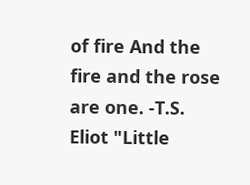of fire And the fire and the rose are one. -T.S. Eliot "Little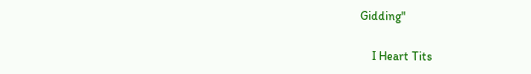Gidding"

    I Heart Tits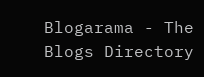Blogarama - The Blogs Directory